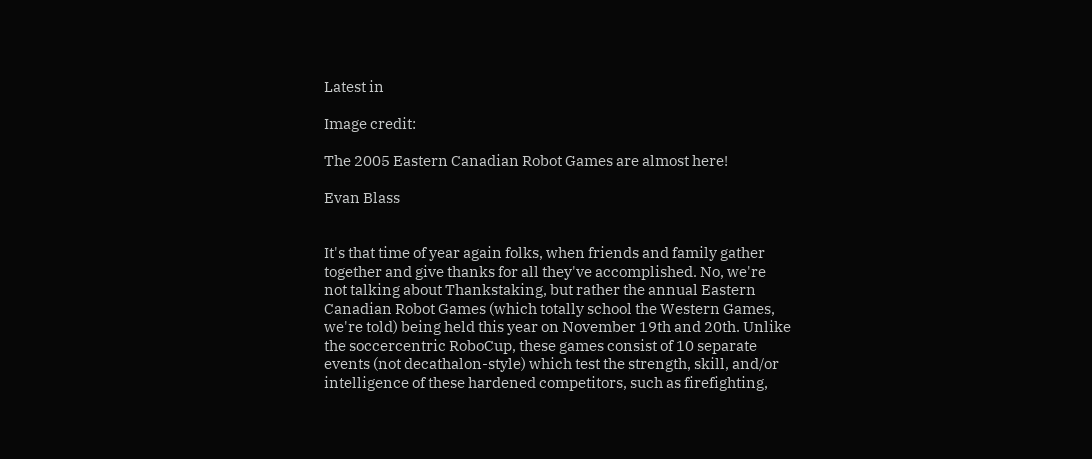Latest in

Image credit:

The 2005 Eastern Canadian Robot Games are almost here!

Evan Blass


It's that time of year again folks, when friends and family gather together and give thanks for all they've accomplished. No, we're not talking about Thankstaking, but rather the annual Eastern Canadian Robot Games (which totally school the Western Games, we're told) being held this year on November 19th and 20th. Unlike the soccercentric RoboCup, these games consist of 10 separate events (not decathalon-style) which test the strength, skill, and/or intelligence of these hardened competitors, such as firefighting,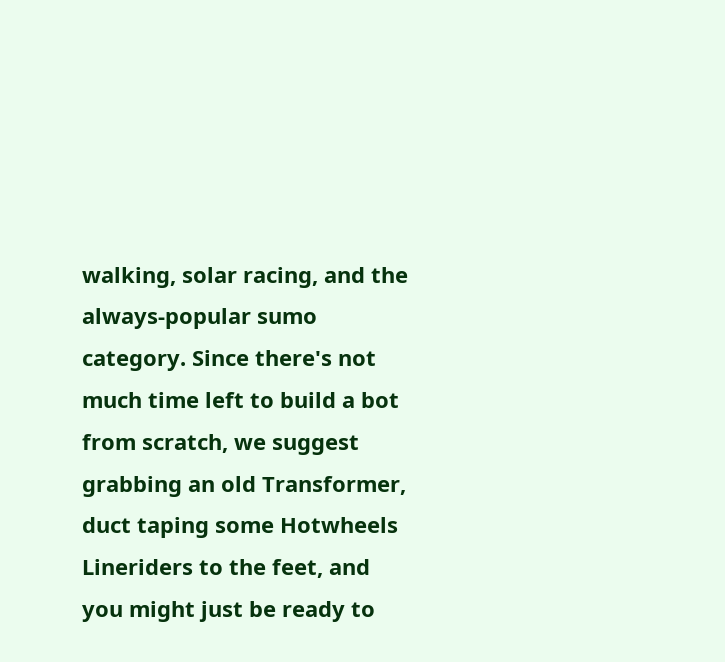walking, solar racing, and the always-popular sumo category. Since there's not much time left to build a bot from scratch, we suggest grabbing an old Transformer, duct taping some Hotwheels Lineriders to the feet, and you might just be ready to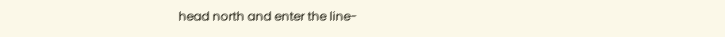head north and enter the line-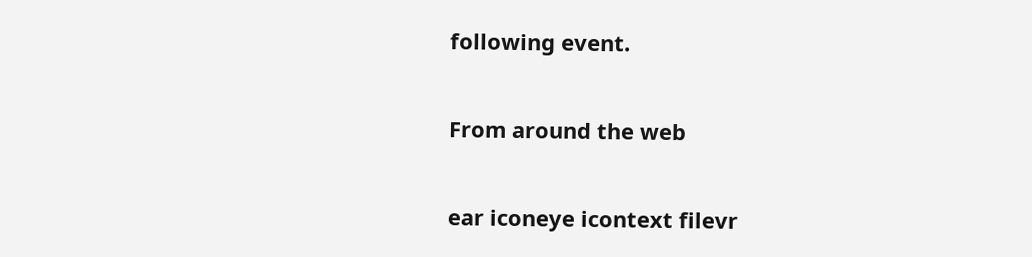following event.

From around the web

ear iconeye icontext filevr